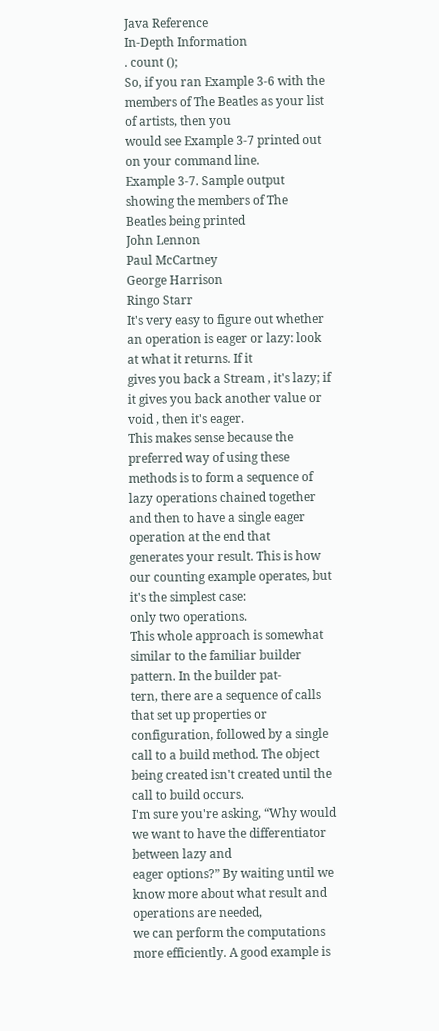Java Reference
In-Depth Information
. count ();
So, if you ran Example 3-6 with the members of The Beatles as your list of artists, then you
would see Example 3-7 printed out on your command line.
Example 3-7. Sample output showing the members of The Beatles being printed
John Lennon
Paul McCartney
George Harrison
Ringo Starr
It's very easy to figure out whether an operation is eager or lazy: look at what it returns. If it
gives you back a Stream , it's lazy; if it gives you back another value or void , then it's eager.
This makes sense because the preferred way of using these methods is to form a sequence of
lazy operations chained together and then to have a single eager operation at the end that
generates your result. This is how our counting example operates, but it's the simplest case:
only two operations.
This whole approach is somewhat similar to the familiar builder pattern. In the builder pat-
tern, there are a sequence of calls that set up properties or configuration, followed by a single
call to a build method. The object being created isn't created until the call to build occurs.
I'm sure you're asking, “Why would we want to have the differentiator between lazy and
eager options?” By waiting until we know more about what result and operations are needed,
we can perform the computations more efficiently. A good example is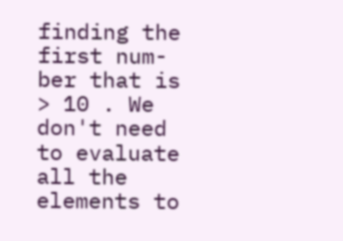finding the first num-
ber that is > 10 . We don't need to evaluate all the elements to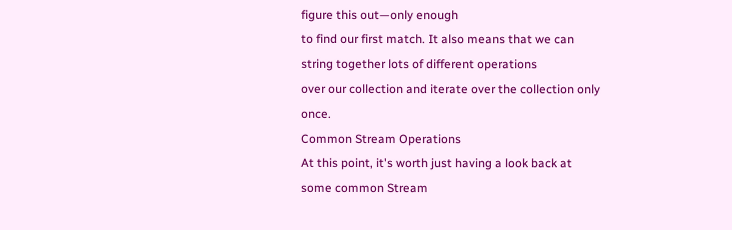figure this out—only enough
to find our first match. It also means that we can string together lots of different operations
over our collection and iterate over the collection only once.
Common Stream Operations
At this point, it's worth just having a look back at some common Stream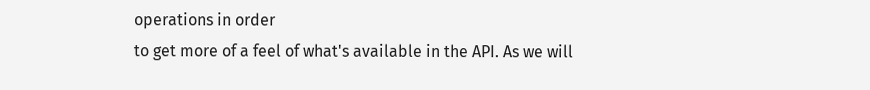operations in order
to get more of a feel of what's available in the API. As we will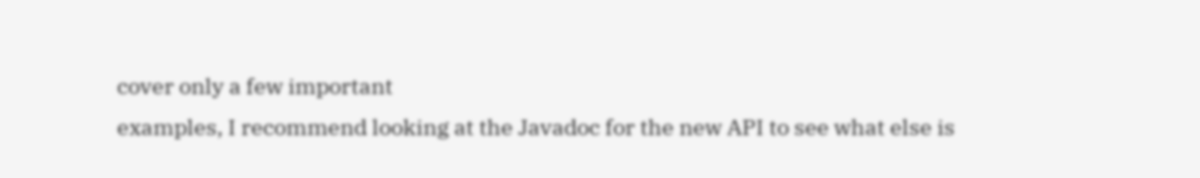cover only a few important
examples, I recommend looking at the Javadoc for the new API to see what else is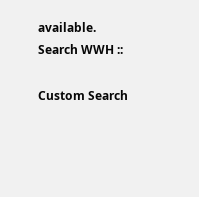available.
Search WWH ::

Custom Search